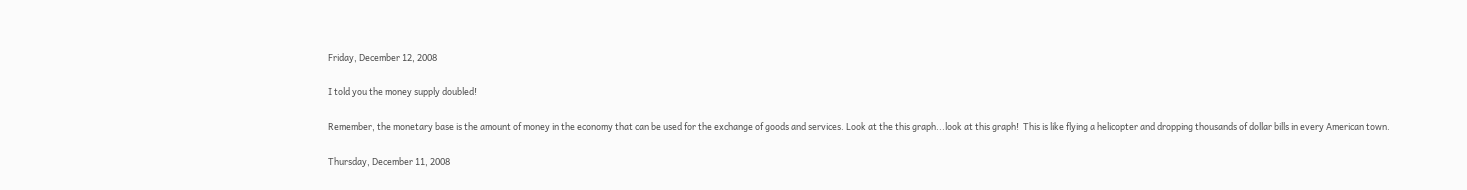Friday, December 12, 2008

I told you the money supply doubled!

Remember, the monetary base is the amount of money in the economy that can be used for the exchange of goods and services. Look at the this graph...look at this graph!  This is like flying a helicopter and dropping thousands of dollar bills in every American town.

Thursday, December 11, 2008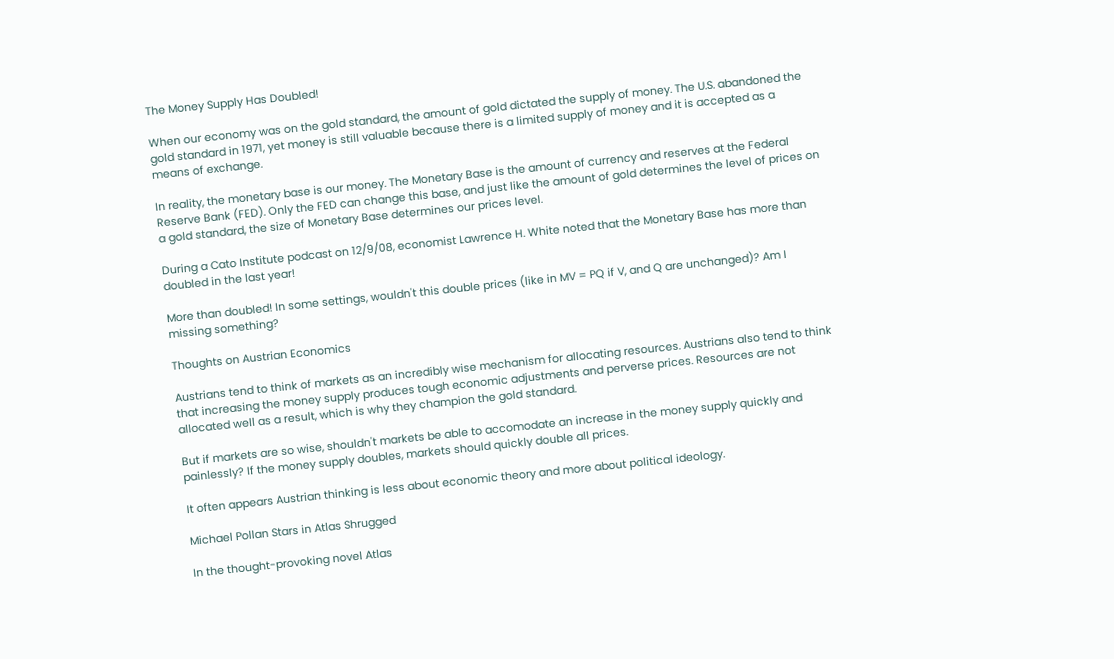The Money Supply Has Doubled!

When our economy was on the gold standard, the amount of gold dictated the supply of money. The U.S. abandoned the gold standard in 1971, yet money is still valuable because there is a limited supply of money and it is accepted as a means of exchange.

In reality, the monetary base is our money. The Monetary Base is the amount of currency and reserves at the Federal Reserve Bank (FED). Only the FED can change this base, and just like the amount of gold determines the level of prices on a gold standard, the size of Monetary Base determines our prices level.

During a Cato Institute podcast on 12/9/08, economist Lawrence H. White noted that the Monetary Base has more than doubled in the last year!

More than doubled! In some settings, wouldn't this double prices (like in MV = PQ if V, and Q are unchanged)? Am I missing something?

Thoughts on Austrian Economics

Austrians tend to think of markets as an incredibly wise mechanism for allocating resources. Austrians also tend to think that increasing the money supply produces tough economic adjustments and perverse prices. Resources are not allocated well as a result, which is why they champion the gold standard.

But if markets are so wise, shouldn't markets be able to accomodate an increase in the money supply quickly and painlessly? If the money supply doubles, markets should quickly double all prices.

It often appears Austrian thinking is less about economic theory and more about political ideology.

Michael Pollan Stars in Atlas Shrugged

In the thought-provoking novel Atlas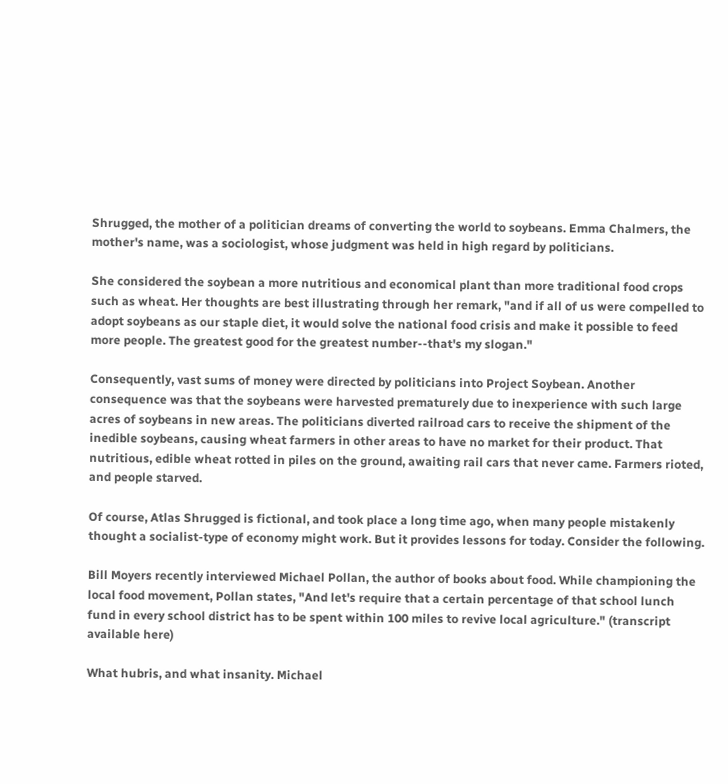Shrugged, the mother of a politician dreams of converting the world to soybeans. Emma Chalmers, the mother's name, was a sociologist, whose judgment was held in high regard by politicians.

She considered the soybean a more nutritious and economical plant than more traditional food crops such as wheat. Her thoughts are best illustrating through her remark, "and if all of us were compelled to adopt soybeans as our staple diet, it would solve the national food crisis and make it possible to feed more people. The greatest good for the greatest number--that's my slogan."

Consequently, vast sums of money were directed by politicians into Project Soybean. Another consequence was that the soybeans were harvested prematurely due to inexperience with such large acres of soybeans in new areas. The politicians diverted railroad cars to receive the shipment of the inedible soybeans, causing wheat farmers in other areas to have no market for their product. That nutritious, edible wheat rotted in piles on the ground, awaiting rail cars that never came. Farmers rioted, and people starved.

Of course, Atlas Shrugged is fictional, and took place a long time ago, when many people mistakenly thought a socialist-type of economy might work. But it provides lessons for today. Consider the following.

Bill Moyers recently interviewed Michael Pollan, the author of books about food. While championing the local food movement, Pollan states, "And let's require that a certain percentage of that school lunch fund in every school district has to be spent within 100 miles to revive local agriculture." (transcript available here)

What hubris, and what insanity. Michael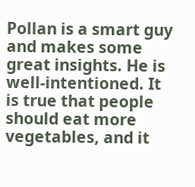Pollan is a smart guy and makes some great insights. He is well-intentioned. It is true that people should eat more vegetables, and it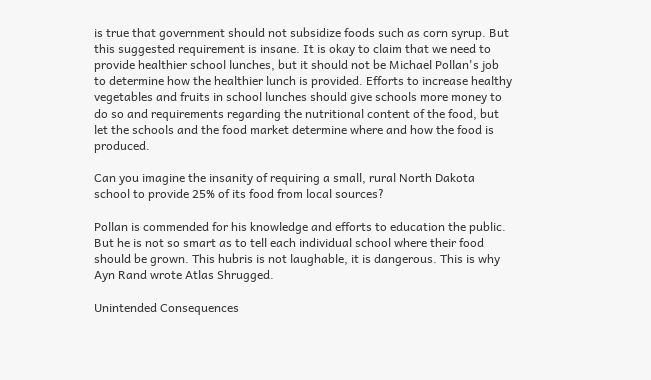is true that government should not subsidize foods such as corn syrup. But this suggested requirement is insane. It is okay to claim that we need to provide healthier school lunches, but it should not be Michael Pollan's job to determine how the healthier lunch is provided. Efforts to increase healthy vegetables and fruits in school lunches should give schools more money to do so and requirements regarding the nutritional content of the food, but let the schools and the food market determine where and how the food is produced.

Can you imagine the insanity of requiring a small, rural North Dakota school to provide 25% of its food from local sources?

Pollan is commended for his knowledge and efforts to education the public. But he is not so smart as to tell each individual school where their food should be grown. This hubris is not laughable, it is dangerous. This is why Ayn Rand wrote Atlas Shrugged.

Unintended Consequences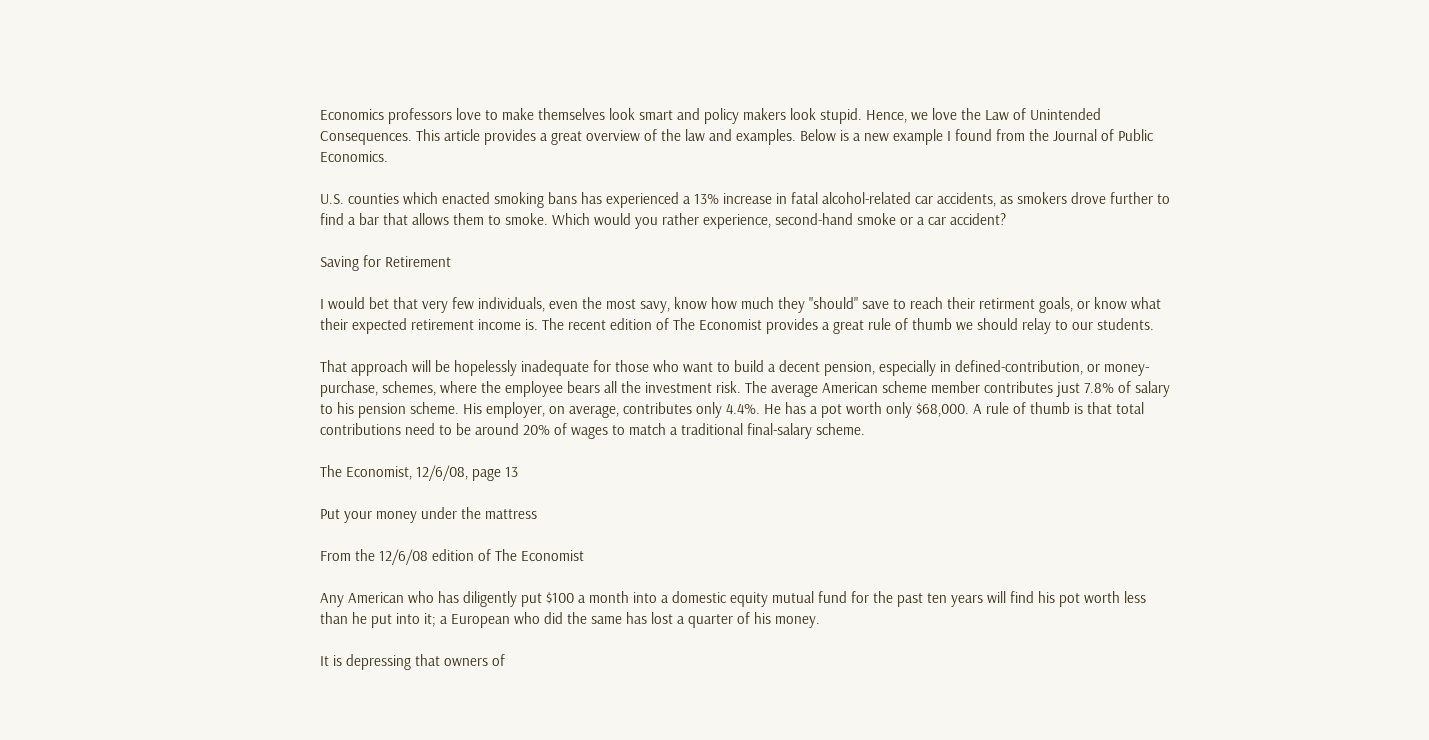Economics professors love to make themselves look smart and policy makers look stupid. Hence, we love the Law of Unintended Consequences. This article provides a great overview of the law and examples. Below is a new example I found from the Journal of Public Economics.

U.S. counties which enacted smoking bans has experienced a 13% increase in fatal alcohol-related car accidents, as smokers drove further to find a bar that allows them to smoke. Which would you rather experience, second-hand smoke or a car accident?

Saving for Retirement

I would bet that very few individuals, even the most savy, know how much they "should" save to reach their retirment goals, or know what their expected retirement income is. The recent edition of The Economist provides a great rule of thumb we should relay to our students.

That approach will be hopelessly inadequate for those who want to build a decent pension, especially in defined-contribution, or money-purchase, schemes, where the employee bears all the investment risk. The average American scheme member contributes just 7.8% of salary to his pension scheme. His employer, on average, contributes only 4.4%. He has a pot worth only $68,000. A rule of thumb is that total contributions need to be around 20% of wages to match a traditional final-salary scheme.

The Economist, 12/6/08, page 13

Put your money under the mattress

From the 12/6/08 edition of The Economist

Any American who has diligently put $100 a month into a domestic equity mutual fund for the past ten years will find his pot worth less than he put into it; a European who did the same has lost a quarter of his money.

It is depressing that owners of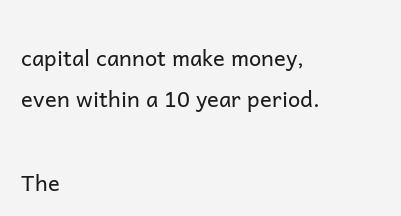capital cannot make money, even within a 10 year period.

The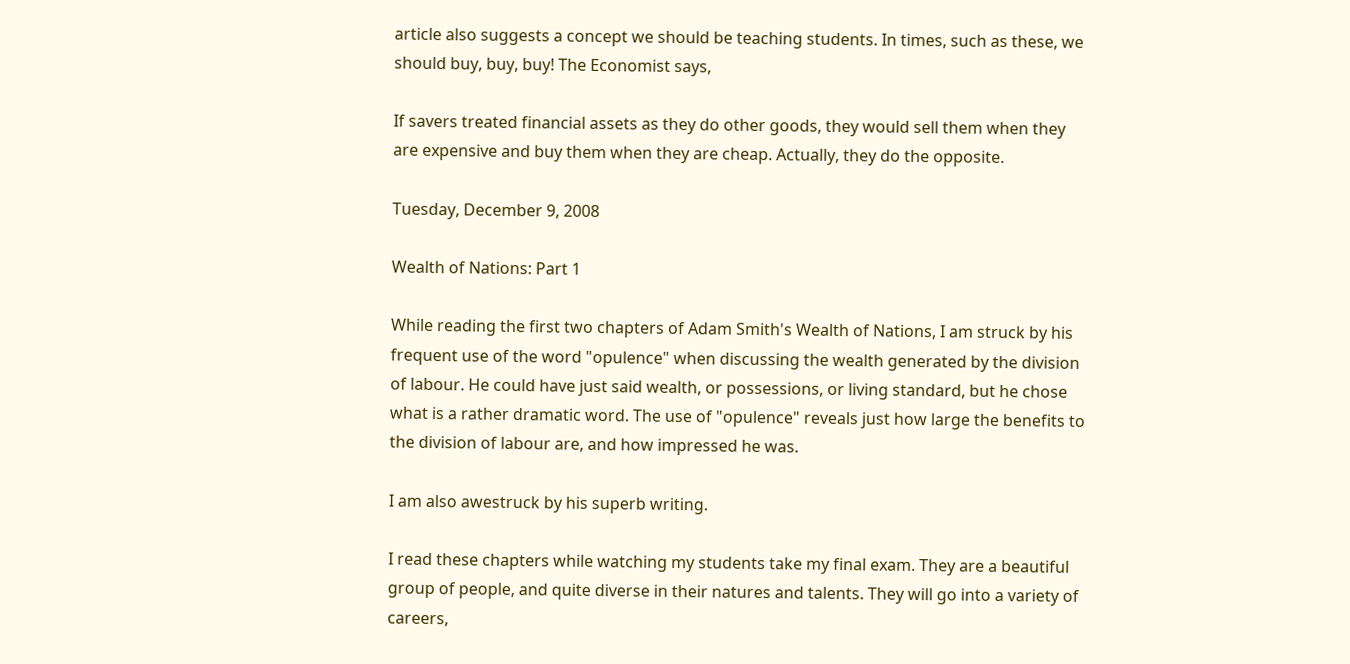article also suggests a concept we should be teaching students. In times, such as these, we should buy, buy, buy! The Economist says,

If savers treated financial assets as they do other goods, they would sell them when they are expensive and buy them when they are cheap. Actually, they do the opposite.

Tuesday, December 9, 2008

Wealth of Nations: Part 1

While reading the first two chapters of Adam Smith's Wealth of Nations, I am struck by his frequent use of the word "opulence" when discussing the wealth generated by the division of labour. He could have just said wealth, or possessions, or living standard, but he chose what is a rather dramatic word. The use of "opulence" reveals just how large the benefits to the division of labour are, and how impressed he was.

I am also awestruck by his superb writing.

I read these chapters while watching my students take my final exam. They are a beautiful group of people, and quite diverse in their natures and talents. They will go into a variety of careers,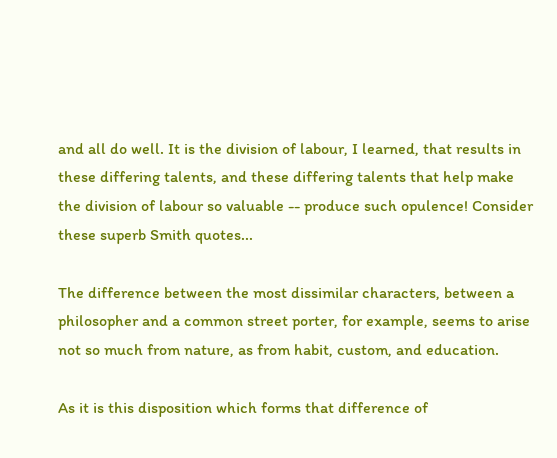and all do well. It is the division of labour, I learned, that results in these differing talents, and these differing talents that help make the division of labour so valuable -- produce such opulence! Consider these superb Smith quotes...

The difference between the most dissimilar characters, between a philosopher and a common street porter, for example, seems to arise not so much from nature, as from habit, custom, and education.

As it is this disposition which forms that difference of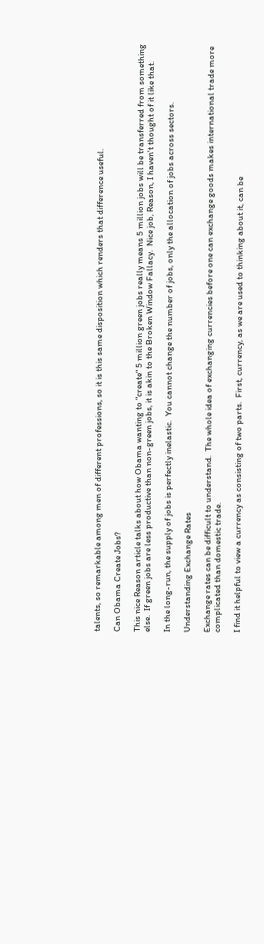talents, so remarkable among men of different professions, so it is this same disposition which renders that difference useful.

Can Obama Create Jobs?

This nice Reason article talks about how Obama wanting to "create" 5 million green jobs really means 5 million jobs will be transferred from something else.  If green jobs are less productive than non-green jobs, it is akin to the Broken Window Fallacy.  Nice job, Reason, I haven't thought of it like that.

In the long-run, the supply of jobs is perfectly inelastic.  You cannot change the number of jobs, only the allocation of jobs across sectors.

Understanding Exchange Rates

Exchange rates can be difficult to understand.  The whole idea of exchanging currencies before one can exchange goods makes international trade more complicated than domestic trade.

I find it helpful to view a currency as consisting of two parts.  First, currency, as we are used to thinking about it, can be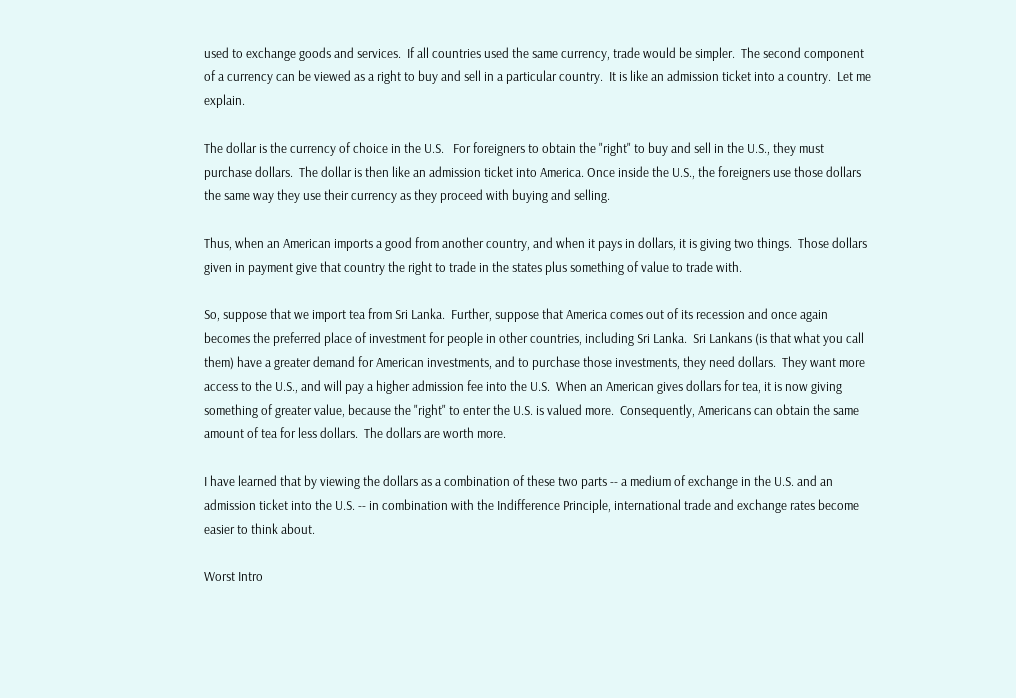used to exchange goods and services.  If all countries used the same currency, trade would be simpler.  The second component of a currency can be viewed as a right to buy and sell in a particular country.  It is like an admission ticket into a country.  Let me explain.

The dollar is the currency of choice in the U.S.   For foreigners to obtain the "right" to buy and sell in the U.S., they must purchase dollars.  The dollar is then like an admission ticket into America. Once inside the U.S., the foreigners use those dollars the same way they use their currency as they proceed with buying and selling.

Thus, when an American imports a good from another country, and when it pays in dollars, it is giving two things.  Those dollars given in payment give that country the right to trade in the states plus something of value to trade with.

So, suppose that we import tea from Sri Lanka.  Further, suppose that America comes out of its recession and once again becomes the preferred place of investment for people in other countries, including Sri Lanka.  Sri Lankans (is that what you call them) have a greater demand for American investments, and to purchase those investments, they need dollars.  They want more access to the U.S., and will pay a higher admission fee into the U.S.  When an American gives dollars for tea, it is now giving something of greater value, because the "right" to enter the U.S. is valued more.  Consequently, Americans can obtain the same amount of tea for less dollars.  The dollars are worth more.

I have learned that by viewing the dollars as a combination of these two parts -- a medium of exchange in the U.S. and an admission ticket into the U.S. -- in combination with the Indifference Principle, international trade and exchange rates become easier to think about.

Worst Intro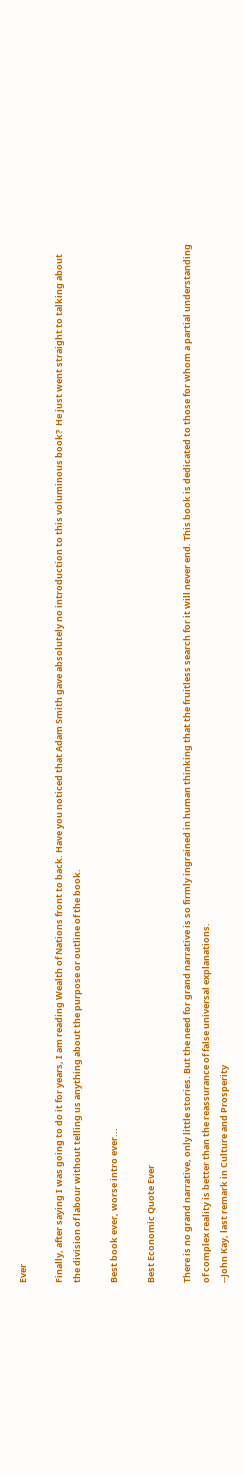Ever

Finally, after saying I was going to do it for years, I am reading Wealth of Nations front to back. Have you noticed that Adam Smith gave absolutely no introduction to this voluminous book?  He just went straight to talking about the division of labour without telling us anything about the purpose or outline of the book.

Best book ever, worse intro ever...

Best Economic Quote Ever

There is no grand narrative, only little stories. But the need for grand narrative is so firmly ingrained in human thinking that the fruitless search for it will never end. This book is dedicated to those for whom a partial understanding of complex reality is better than the reassurance of false universal explanations.
--John Kay, last remark in Culture and Prosperity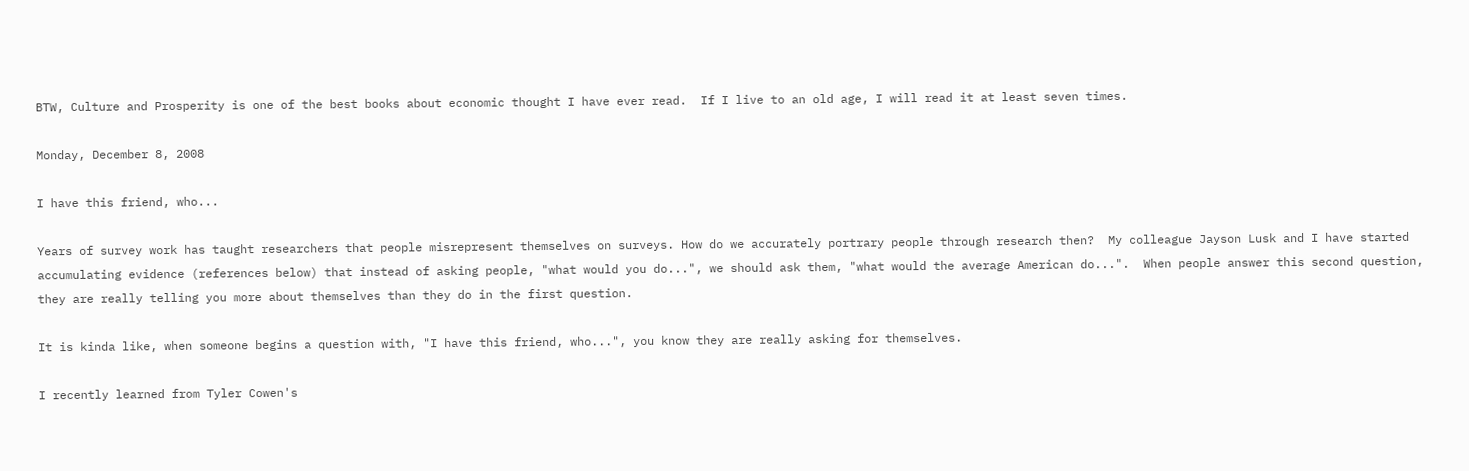BTW, Culture and Prosperity is one of the best books about economic thought I have ever read.  If I live to an old age, I will read it at least seven times.

Monday, December 8, 2008

I have this friend, who...

Years of survey work has taught researchers that people misrepresent themselves on surveys. How do we accurately portrary people through research then?  My colleague Jayson Lusk and I have started accumulating evidence (references below) that instead of asking people, "what would you do...", we should ask them, "what would the average American do...".  When people answer this second question, they are really telling you more about themselves than they do in the first question.

It is kinda like, when someone begins a question with, "I have this friend, who...", you know they are really asking for themselves.

I recently learned from Tyler Cowen's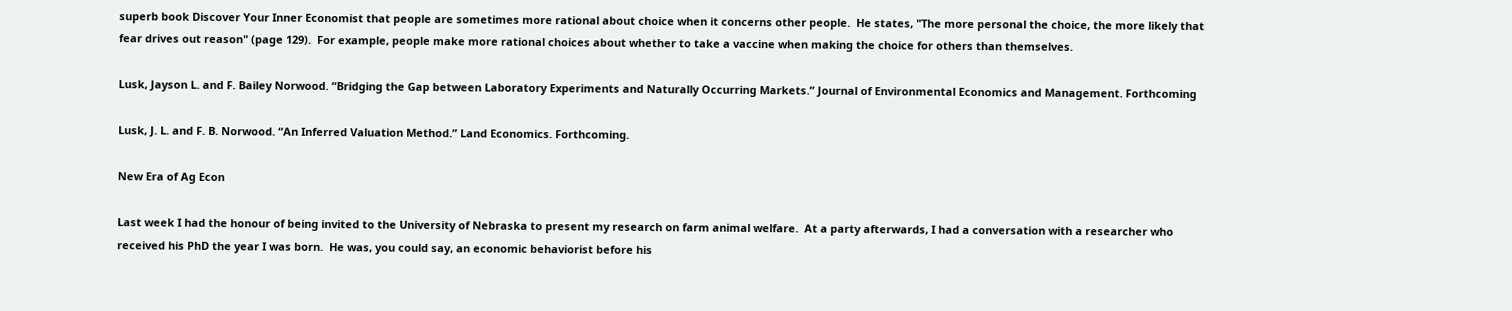superb book Discover Your Inner Economist that people are sometimes more rational about choice when it concerns other people.  He states, "The more personal the choice, the more likely that fear drives out reason" (page 129).  For example, people make more rational choices about whether to take a vaccine when making the choice for others than themselves.

Lusk, Jayson L. and F. Bailey Norwood. “Bridging the Gap between Laboratory Experiments and Naturally Occurring Markets.” Journal of Environmental Economics and Management. Forthcoming

Lusk, J. L. and F. B. Norwood. “An Inferred Valuation Method.” Land Economics. Forthcoming.

New Era of Ag Econ

Last week I had the honour of being invited to the University of Nebraska to present my research on farm animal welfare.  At a party afterwards, I had a conversation with a researcher who received his PhD the year I was born.  He was, you could say, an economic behaviorist before his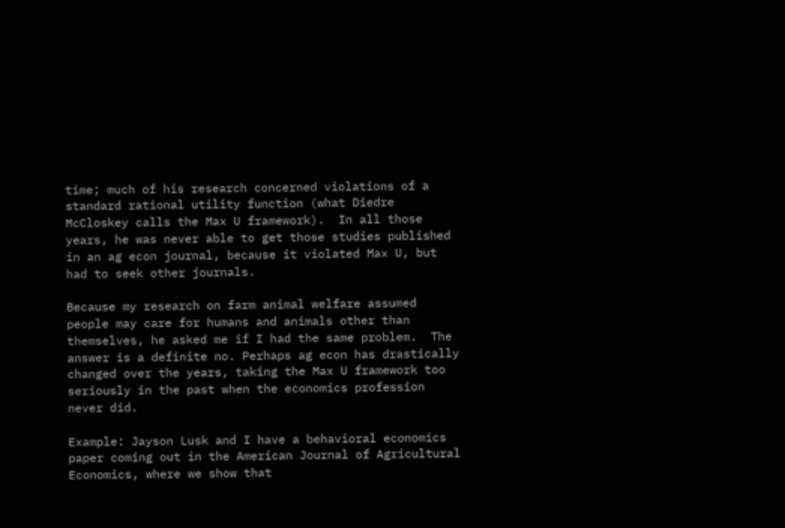time; much of his research concerned violations of a standard rational utility function (what Diedre McCloskey calls the Max U framework).  In all those years, he was never able to get those studies published in an ag econ journal, because it violated Max U, but had to seek other journals.

Because my research on farm animal welfare assumed people may care for humans and animals other than themselves, he asked me if I had the same problem.  The answer is a definite no. Perhaps ag econ has drastically changed over the years, taking the Max U framework too seriously in the past when the economics profession never did.

Example: Jayson Lusk and I have a behavioral economics paper coming out in the American Journal of Agricultural Economics, where we show that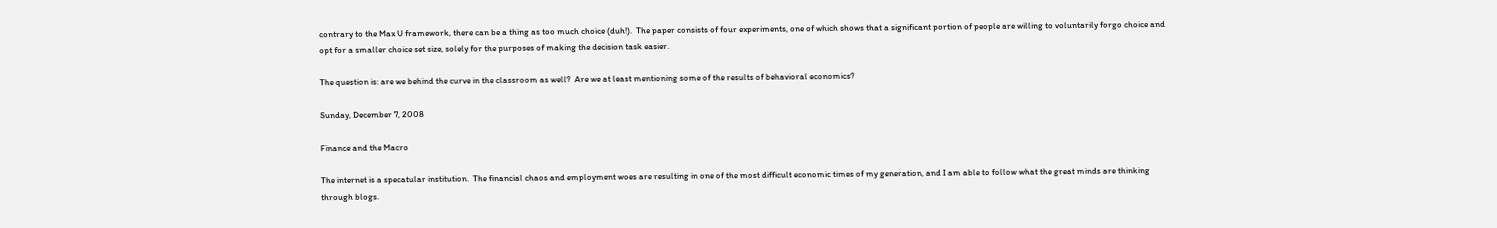contrary to the Max U framework, there can be a thing as too much choice (duh!).  The paper consists of four experiments, one of which shows that a significant portion of people are willing to voluntarily forgo choice and opt for a smaller choice set size, solely for the purposes of making the decision task easier.

The question is: are we behind the curve in the classroom as well?  Are we at least mentioning some of the results of behavioral economics?

Sunday, December 7, 2008

Finance and the Macro

The internet is a specatular institution.  The financial chaos and employment woes are resulting in one of the most difficult economic times of my generation, and I am able to follow what the great minds are thinking through blogs.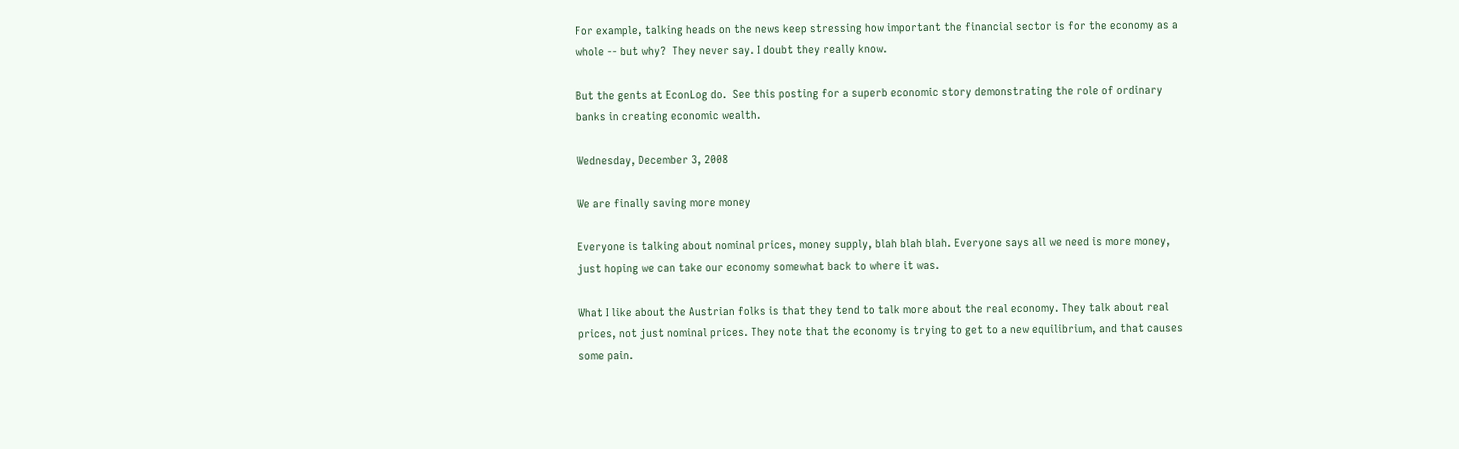For example, talking heads on the news keep stressing how important the financial sector is for the economy as a whole -- but why?  They never say. I doubt they really know.

But the gents at EconLog do.  See this posting for a superb economic story demonstrating the role of ordinary banks in creating economic wealth.

Wednesday, December 3, 2008

We are finally saving more money

Everyone is talking about nominal prices, money supply, blah blah blah. Everyone says all we need is more money, just hoping we can take our economy somewhat back to where it was.

What I like about the Austrian folks is that they tend to talk more about the real economy. They talk about real prices, not just nominal prices. They note that the economy is trying to get to a new equilibrium, and that causes some pain.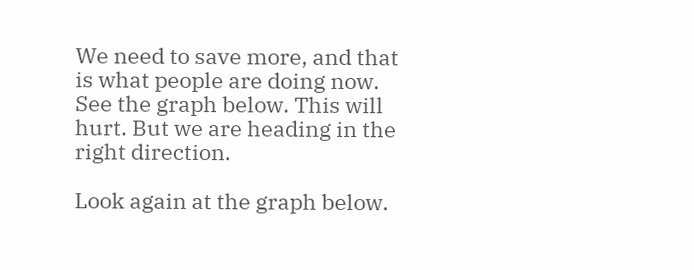We need to save more, and that is what people are doing now. See the graph below. This will hurt. But we are heading in the right direction.

Look again at the graph below.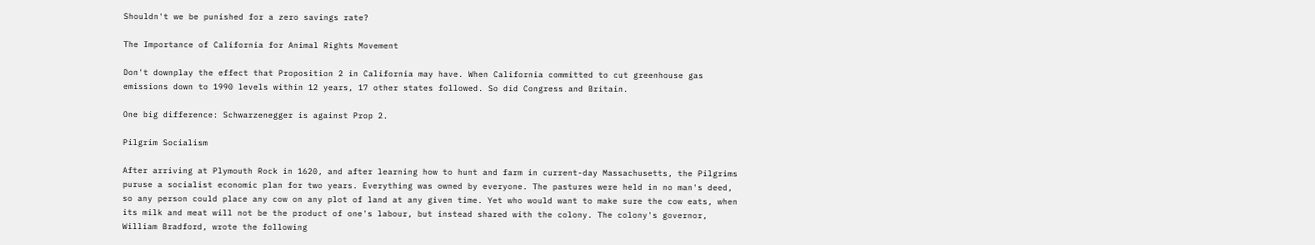Shouldn't we be punished for a zero savings rate?

The Importance of California for Animal Rights Movement

Don't downplay the effect that Proposition 2 in California may have. When California committed to cut greenhouse gas emissions down to 1990 levels within 12 years, 17 other states followed. So did Congress and Britain.

One big difference: Schwarzenegger is against Prop 2.

Pilgrim Socialism

After arriving at Plymouth Rock in 1620, and after learning how to hunt and farm in current-day Massachusetts, the Pilgrims puruse a socialist economic plan for two years. Everything was owned by everyone. The pastures were held in no man's deed, so any person could place any cow on any plot of land at any given time. Yet who would want to make sure the cow eats, when its milk and meat will not be the product of one's labour, but instead shared with the colony. The colony's governor, William Bradford, wrote the following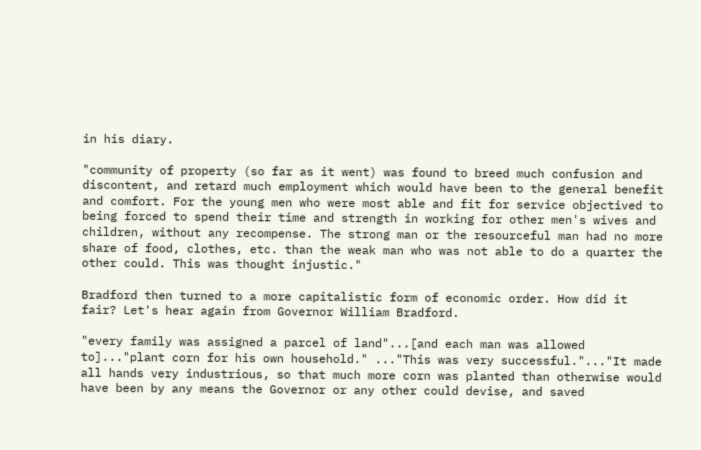in his diary.

"community of property (so far as it went) was found to breed much confusion and discontent, and retard much employment which would have been to the general benefit and comfort. For the young men who were most able and fit for service objectived to being forced to spend their time and strength in working for other men's wives and children, without any recompense. The strong man or the resourceful man had no more share of food, clothes, etc. than the weak man who was not able to do a quarter the other could. This was thought injustic."

Bradford then turned to a more capitalistic form of economic order. How did it fair? Let's hear again from Governor William Bradford.

"every family was assigned a parcel of land"...[and each man was allowed to]..."plant corn for his own household." ..."This was very successful."..."It made all hands very industrious, so that much more corn was planted than otherwise would have been by any means the Governor or any other could devise, and saved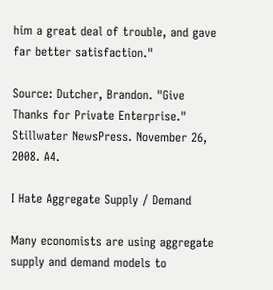him a great deal of trouble, and gave far better satisfaction."

Source: Dutcher, Brandon. "Give Thanks for Private Enterprise." Stillwater NewsPress. November 26, 2008. A4.

I Hate Aggregate Supply / Demand

Many economists are using aggregate supply and demand models to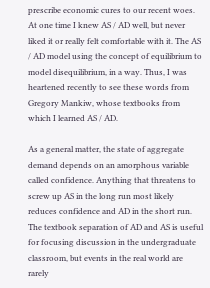prescribe economic cures to our recent woes. At one time I knew AS / AD well, but never liked it or really felt comfortable with it. The AS / AD model using the concept of equilibrium to model disequilibrium, in a way. Thus, I was heartened recently to see these words from Gregory Mankiw, whose textbooks from which I learned AS / AD.

As a general matter, the state of aggregate demand depends on an amorphous variable called confidence. Anything that threatens to screw up AS in the long run most likely reduces confidence and AD in the short run. The textbook separation of AD and AS is useful for focusing discussion in the undergraduate classroom, but events in the real world are rarely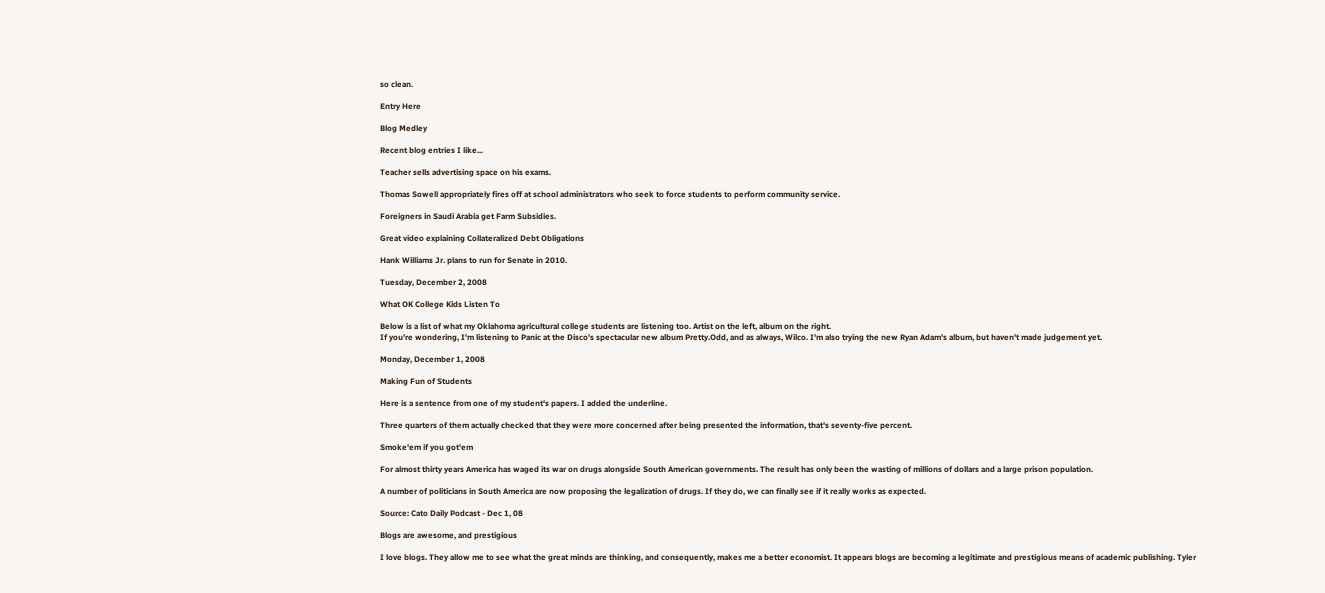so clean.

Entry Here

Blog Medley

Recent blog entries I like...

Teacher sells advertising space on his exams.

Thomas Sowell appropriately fires off at school administrators who seek to force students to perform community service.

Foreigners in Saudi Arabia get Farm Subsidies.

Great video explaining Collateralized Debt Obligations

Hank Williams Jr. plans to run for Senate in 2010.

Tuesday, December 2, 2008

What OK College Kids Listen To

Below is a list of what my Oklahoma agricultural college students are listening too. Artist on the left, album on the right.
If you're wondering, I'm listening to Panic at the Disco's spectacular new album Pretty.Odd, and as always, Wilco. I'm also trying the new Ryan Adam's album, but haven't made judgement yet.

Monday, December 1, 2008

Making Fun of Students

Here is a sentence from one of my student's papers. I added the underline.

Three quarters of them actually checked that they were more concerned after being presented the information, that's seventy-five percent.

Smoke'em if you got'em

For almost thirty years America has waged its war on drugs alongside South American governments. The result has only been the wasting of millions of dollars and a large prison population.

A number of politicians in South America are now proposing the legalization of drugs. If they do, we can finally see if it really works as expected.

Source: Cato Daily Podcast - Dec 1, 08

Blogs are awesome, and prestigious

I love blogs. They allow me to see what the great minds are thinking, and consequently, makes me a better economist. It appears blogs are becoming a legitimate and prestigious means of academic publishing. Tyler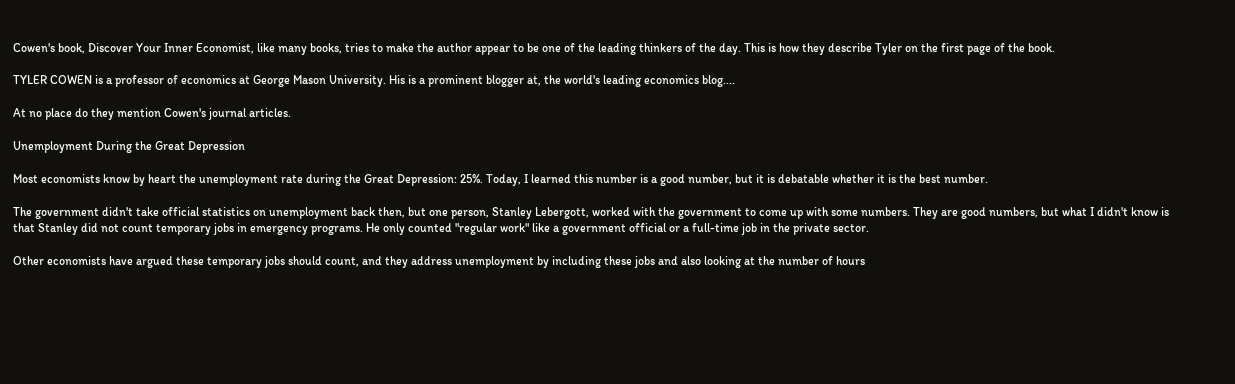Cowen's book, Discover Your Inner Economist, like many books, tries to make the author appear to be one of the leading thinkers of the day. This is how they describe Tyler on the first page of the book.

TYLER COWEN is a professor of economics at George Mason University. His is a prominent blogger at, the world's leading economics blog....

At no place do they mention Cowen's journal articles.

Unemployment During the Great Depression

Most economists know by heart the unemployment rate during the Great Depression: 25%. Today, I learned this number is a good number, but it is debatable whether it is the best number.

The government didn't take official statistics on unemployment back then, but one person, Stanley Lebergott, worked with the government to come up with some numbers. They are good numbers, but what I didn't know is that Stanley did not count temporary jobs in emergency programs. He only counted "regular work" like a government official or a full-time job in the private sector.

Other economists have argued these temporary jobs should count, and they address unemployment by including these jobs and also looking at the number of hours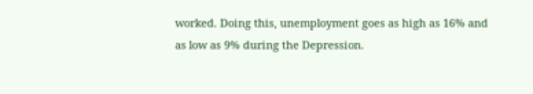worked. Doing this, unemployment goes as high as 16% and as low as 9% during the Depression.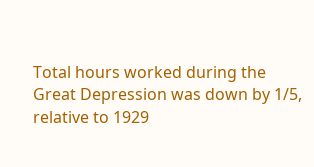Total hours worked during the Great Depression was down by 1/5, relative to 1929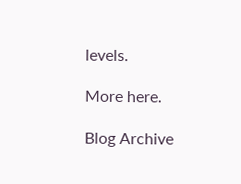levels.

More here.

Blog Archive